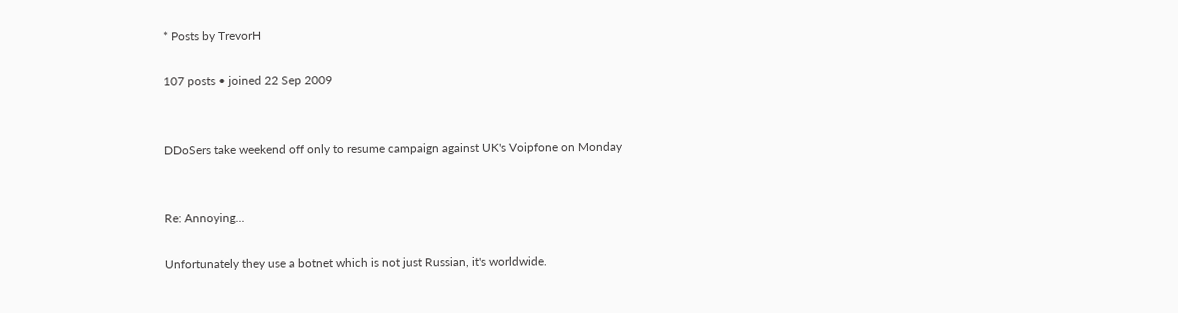* Posts by TrevorH

107 posts • joined 22 Sep 2009


DDoSers take weekend off only to resume campaign against UK's Voipfone on Monday


Re: Annoying...

Unfortunately they use a botnet which is not just Russian, it's worldwide.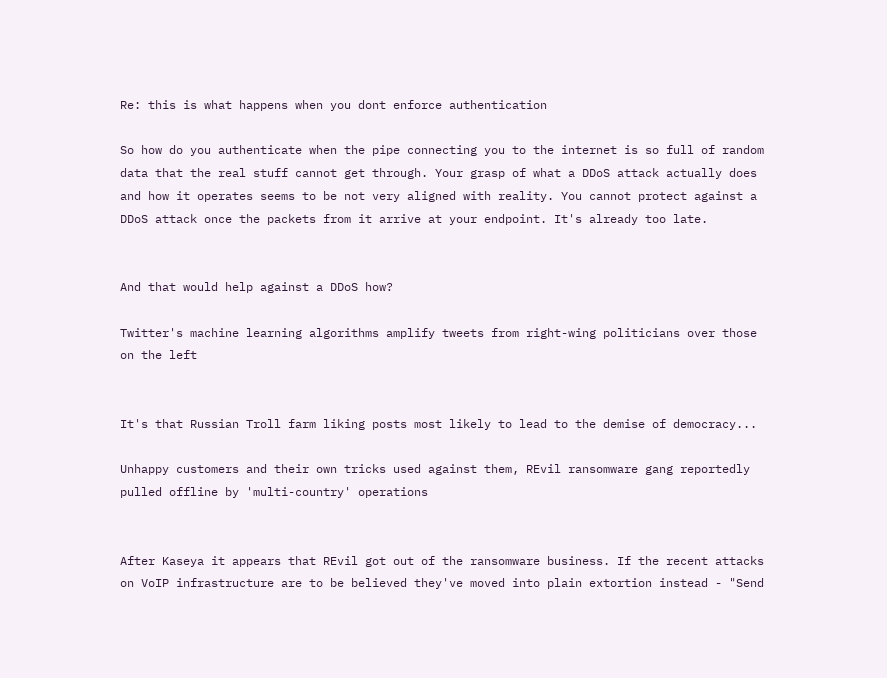Re: this is what happens when you dont enforce authentication

So how do you authenticate when the pipe connecting you to the internet is so full of random data that the real stuff cannot get through. Your grasp of what a DDoS attack actually does and how it operates seems to be not very aligned with reality. You cannot protect against a DDoS attack once the packets from it arrive at your endpoint. It's already too late.


And that would help against a DDoS how?

Twitter's machine learning algorithms amplify tweets from right-wing politicians over those on the left


It's that Russian Troll farm liking posts most likely to lead to the demise of democracy...

Unhappy customers and their own tricks used against them, REvil ransomware gang reportedly pulled offline by 'multi-country' operations


After Kaseya it appears that REvil got out of the ransomware business. If the recent attacks on VoIP infrastructure are to be believed they've moved into plain extortion instead - "Send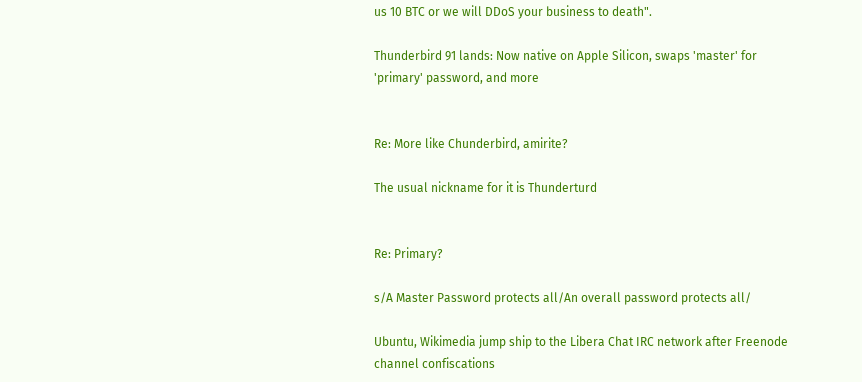us 10 BTC or we will DDoS your business to death".

Thunderbird 91 lands: Now native on Apple Silicon, swaps 'master' for 'primary' password, and more


Re: More like Chunderbird, amirite?

The usual nickname for it is Thunderturd


Re: Primary?

s/A Master Password protects all/An overall password protects all/

Ubuntu, Wikimedia jump ship to the Libera Chat IRC network after Freenode channel confiscations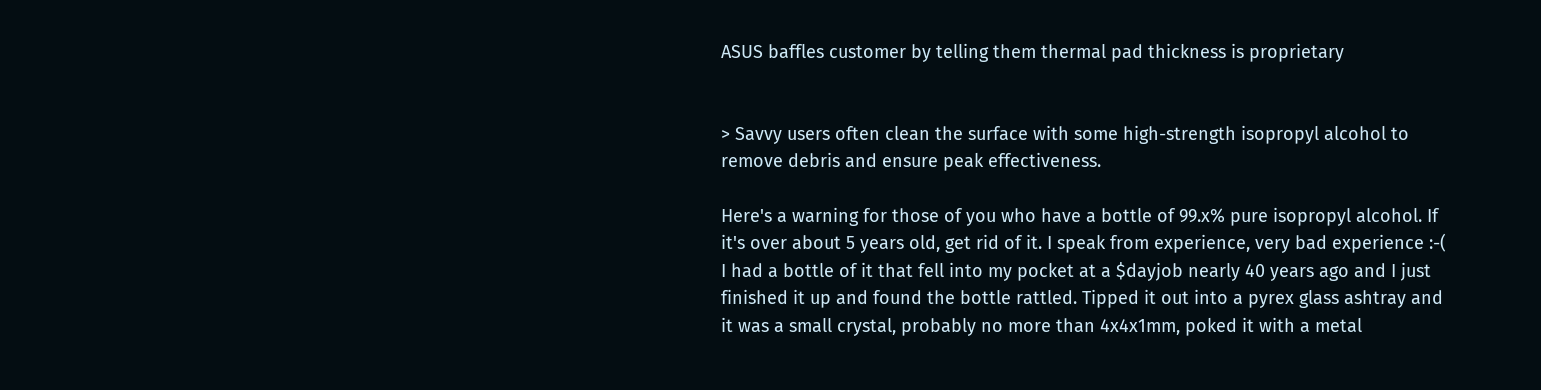ASUS baffles customer by telling them thermal pad thickness is proprietary


> Savvy users often clean the surface with some high-strength isopropyl alcohol to remove debris and ensure peak effectiveness.

Here's a warning for those of you who have a bottle of 99.x% pure isopropyl alcohol. If it's over about 5 years old, get rid of it. I speak from experience, very bad experience :-( I had a bottle of it that fell into my pocket at a $dayjob nearly 40 years ago and I just finished it up and found the bottle rattled. Tipped it out into a pyrex glass ashtray and it was a small crystal, probably no more than 4x4x1mm, poked it with a metal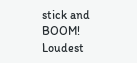stick and BOOM! Loudest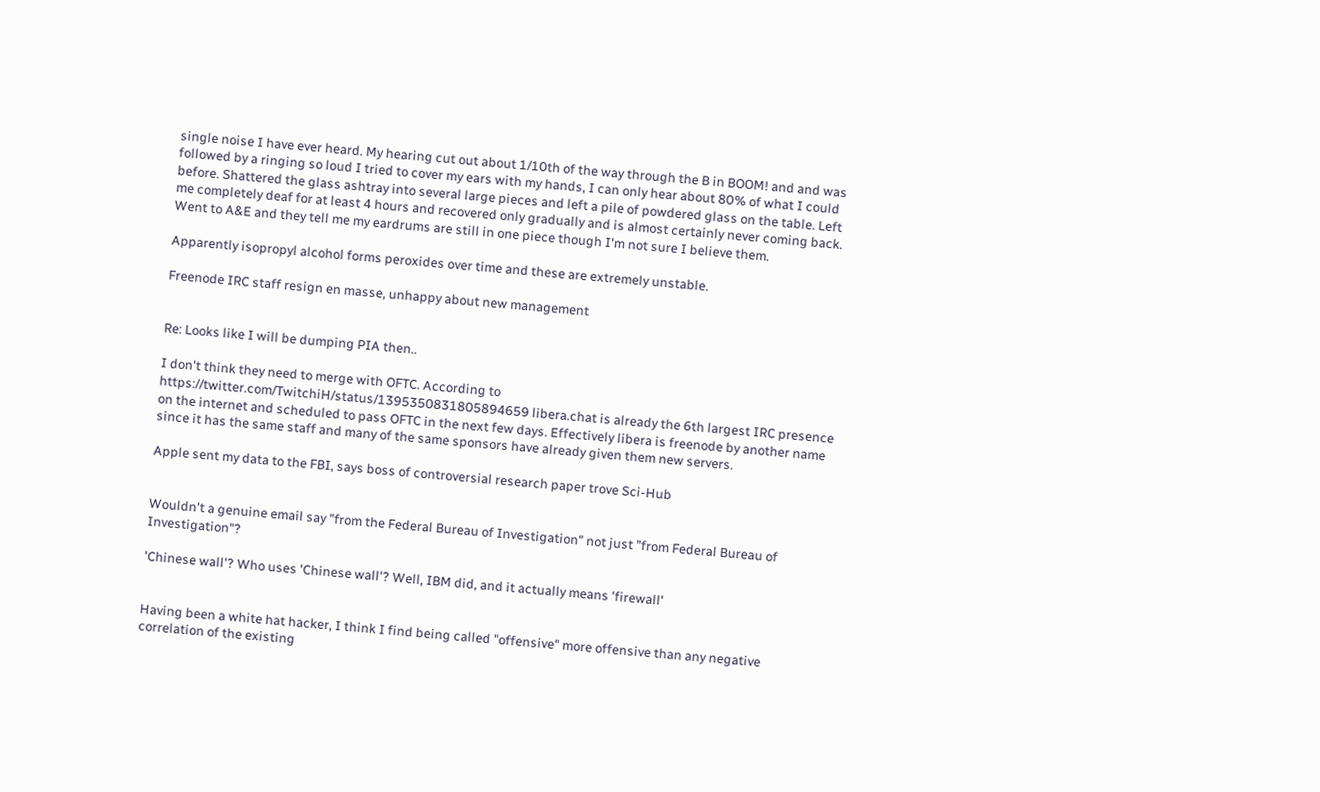single noise I have ever heard. My hearing cut out about 1/10th of the way through the B in BOOM! and and was followed by a ringing so loud I tried to cover my ears with my hands, I can only hear about 80% of what I could before. Shattered the glass ashtray into several large pieces and left a pile of powdered glass on the table. Left me completely deaf for at least 4 hours and recovered only gradually and is almost certainly never coming back. Went to A&E and they tell me my eardrums are still in one piece though I'm not sure I believe them.

Apparently isopropyl alcohol forms peroxides over time and these are extremely unstable.

Freenode IRC staff resign en masse, unhappy about new management


Re: Looks like I will be dumping PIA then..

I don't think they need to merge with OFTC. According to https://twitter.com/TwitchiH/status/1395350831805894659 libera.chat is already the 6th largest IRC presence on the internet and scheduled to pass OFTC in the next few days. Effectively libera is freenode by another name since it has the same staff and many of the same sponsors have already given them new servers.

Apple sent my data to the FBI, says boss of controversial research paper trove Sci-Hub


Wouldn't a genuine email say "from the Federal Bureau of Investigation" not just "from Federal Bureau of Investigation"?

'Chinese wall'? Who uses 'Chinese wall'? Well, IBM did, and it actually means 'firewall'


Having been a white hat hacker, I think I find being called "offensive" more offensive than any negative correlation of the existing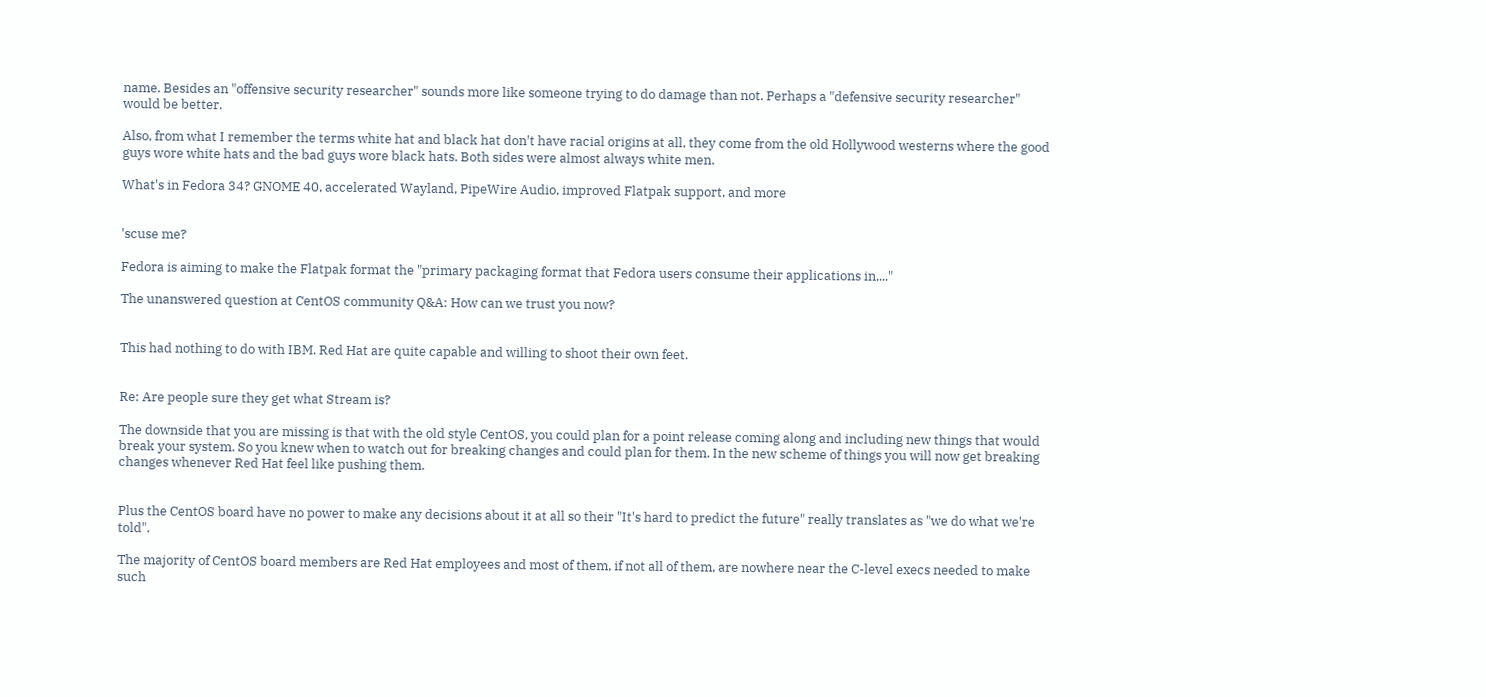name. Besides an "offensive security researcher" sounds more like someone trying to do damage than not. Perhaps a "defensive security researcher" would be better.

Also, from what I remember the terms white hat and black hat don't have racial origins at all, they come from the old Hollywood westerns where the good guys wore white hats and the bad guys wore black hats. Both sides were almost always white men.

What's in Fedora 34? GNOME 40, accelerated Wayland, PipeWire Audio, improved Flatpak support, and more


'scuse me?

Fedora is aiming to make the Flatpak format the "primary packaging format that Fedora users consume their applications in,..."

The unanswered question at CentOS community Q&A: How can we trust you now?


This had nothing to do with IBM. Red Hat are quite capable and willing to shoot their own feet.


Re: Are people sure they get what Stream is?

The downside that you are missing is that with the old style CentOS, you could plan for a point release coming along and including new things that would break your system. So you knew when to watch out for breaking changes and could plan for them. In the new scheme of things you will now get breaking changes whenever Red Hat feel like pushing them.


Plus the CentOS board have no power to make any decisions about it at all so their "It's hard to predict the future" really translates as "we do what we're told".

The majority of CentOS board members are Red Hat employees and most of them, if not all of them, are nowhere near the C-level execs needed to make such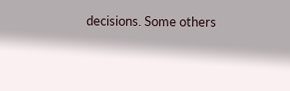decisions. Some others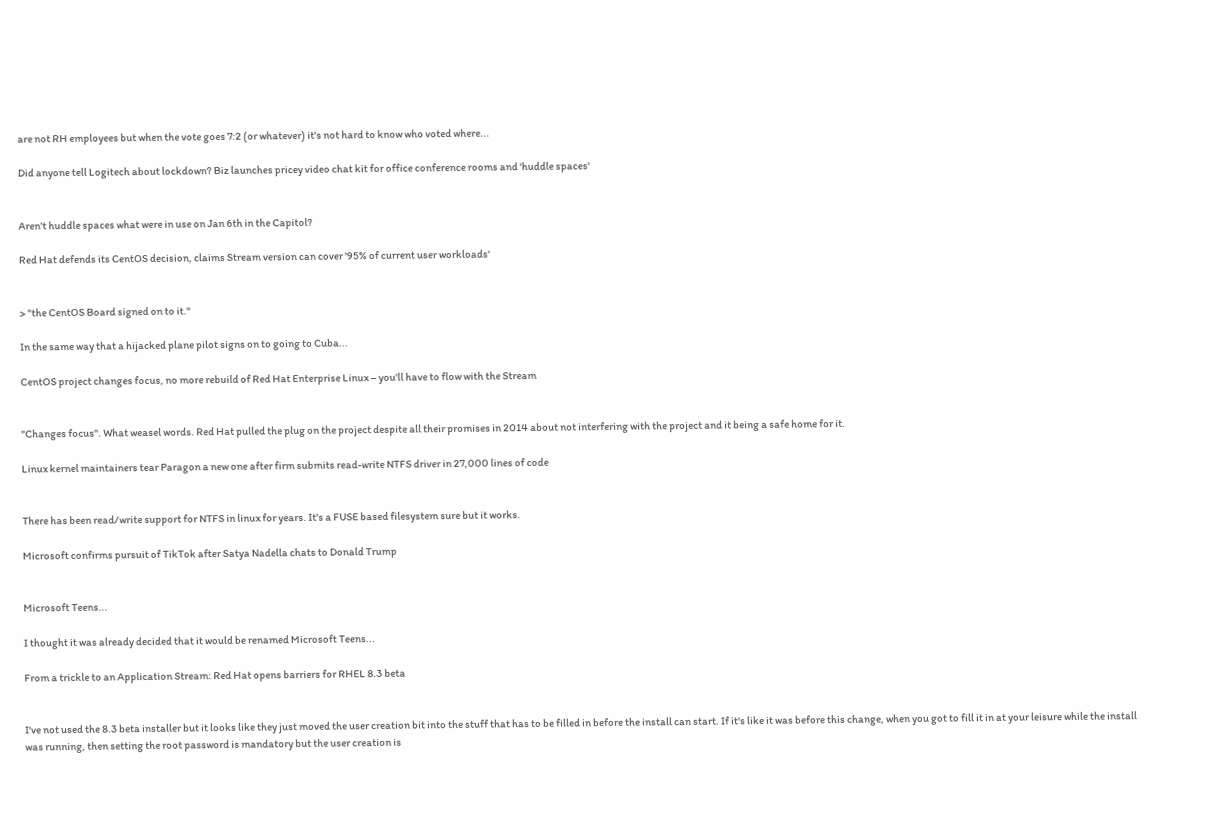are not RH employees but when the vote goes 7:2 (or whatever) it's not hard to know who voted where...

Did anyone tell Logitech about lockdown? Biz launches pricey video chat kit for office conference rooms and 'huddle spaces'


Aren't huddle spaces what were in use on Jan 6th in the Capitol?

Red Hat defends its CentOS decision, claims Stream version can cover '95% of current user workloads'


> "the CentOS Board signed on to it."

In the same way that a hijacked plane pilot signs on to going to Cuba...

CentOS project changes focus, no more rebuild of Red Hat Enterprise Linux – you'll have to flow with the Stream


"Changes focus". What weasel words. Red Hat pulled the plug on the project despite all their promises in 2014 about not interfering with the project and it being a safe home for it.

Linux kernel maintainers tear Paragon a new one after firm submits read-write NTFS driver in 27,000 lines of code


There has been read/write support for NTFS in linux for years. It's a FUSE based filesystem sure but it works.

Microsoft confirms pursuit of TikTok after Satya Nadella chats to Donald Trump


Microsoft Teens...

I thought it was already decided that it would be renamed Microsoft Teens...

From a trickle to an Application Stream: Red Hat opens barriers for RHEL 8.3 beta


I've not used the 8.3 beta installer but it looks like they just moved the user creation bit into the stuff that has to be filled in before the install can start. If it's like it was before this change, when you got to fill it in at your leisure while the install was running, then setting the root password is mandatory but the user creation is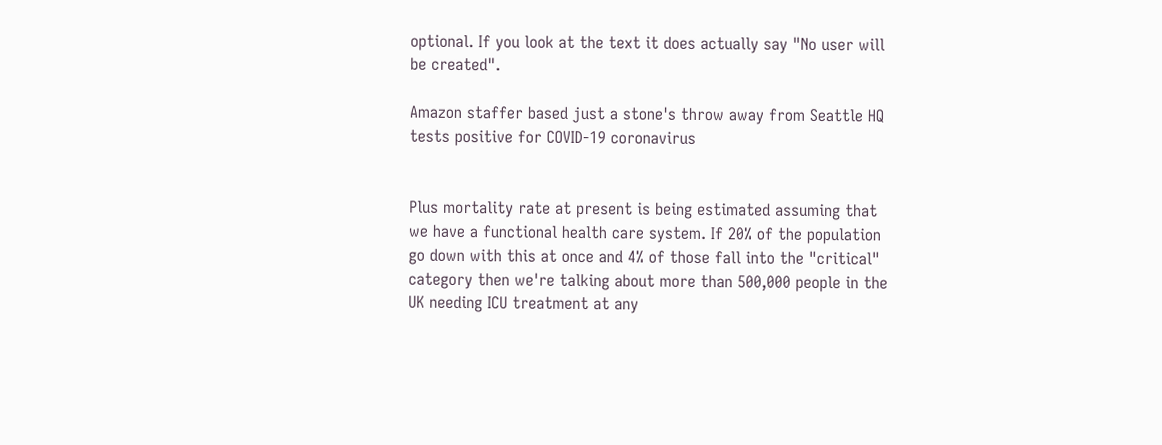optional. If you look at the text it does actually say "No user will be created".

Amazon staffer based just a stone's throw away from Seattle HQ tests positive for COVID-19 coronavirus


Plus mortality rate at present is being estimated assuming that we have a functional health care system. If 20% of the population go down with this at once and 4% of those fall into the "critical" category then we're talking about more than 500,000 people in the UK needing ICU treatment at any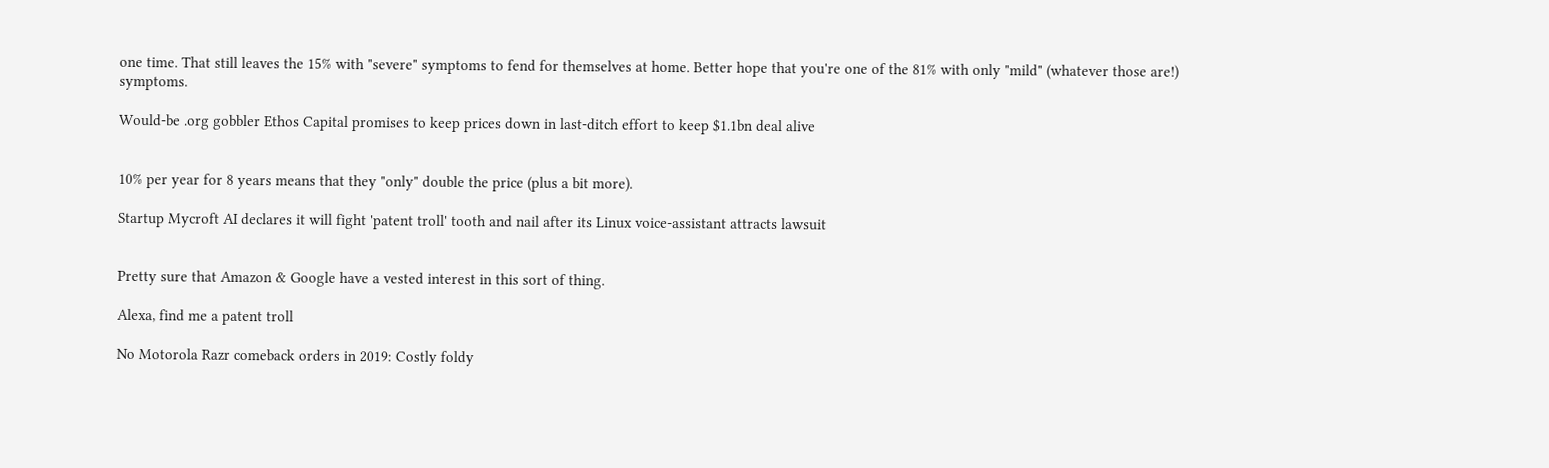one time. That still leaves the 15% with "severe" symptoms to fend for themselves at home. Better hope that you're one of the 81% with only "mild" (whatever those are!) symptoms.

Would-be .org gobbler Ethos Capital promises to keep prices down in last-ditch effort to keep $1.1bn deal alive


10% per year for 8 years means that they "only" double the price (plus a bit more).

Startup Mycroft AI declares it will fight 'patent troll' tooth and nail after its Linux voice-assistant attracts lawsuit


Pretty sure that Amazon & Google have a vested interest in this sort of thing.

Alexa, find me a patent troll

No Motorola Razr comeback orders in 2019: Costly foldy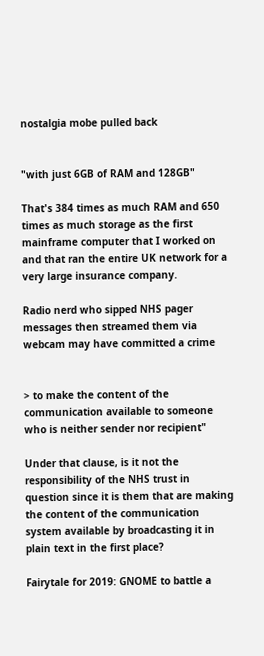nostalgia mobe pulled back


"with just 6GB of RAM and 128GB"

That's 384 times as much RAM and 650 times as much storage as the first mainframe computer that I worked on and that ran the entire UK network for a very large insurance company.

Radio nerd who sipped NHS pager messages then streamed them via webcam may have committed a crime


> to make the content of the communication available to someone who is neither sender nor recipient"

Under that clause, is it not the responsibility of the NHS trust in question since it is them that are making the content of the communication system available by broadcasting it in plain text in the first place?

Fairytale for 2019: GNOME to battle a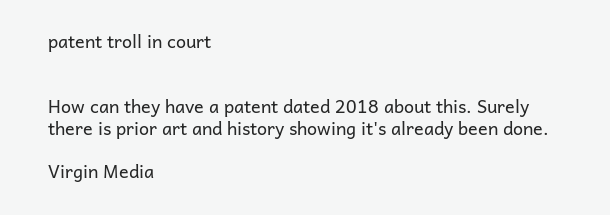patent troll in court


How can they have a patent dated 2018 about this. Surely there is prior art and history showing it's already been done.

Virgin Media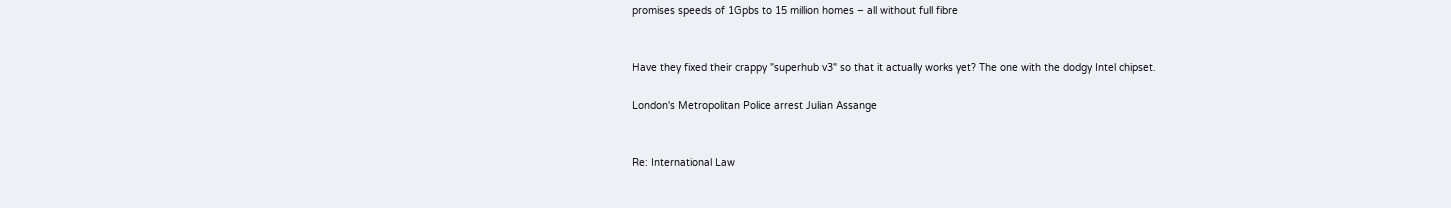promises speeds of 1Gpbs to 15 million homes – all without full fibre


Have they fixed their crappy "superhub v3" so that it actually works yet? The one with the dodgy Intel chipset.

London's Metropolitan Police arrest Julian Assange


Re: International Law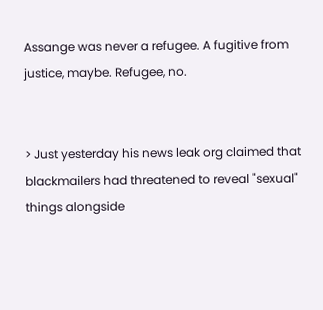Assange was never a refugee. A fugitive from justice, maybe. Refugee, no.


> Just yesterday his news leak org claimed that blackmailers had threatened to reveal "sexual" things alongside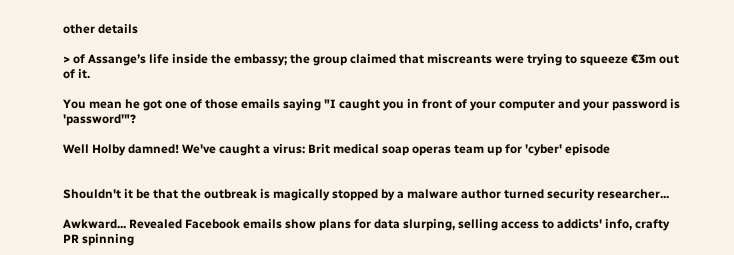other details

> of Assange’s life inside the embassy; the group claimed that miscreants were trying to squeeze €3m out of it.

You mean he got one of those emails saying "I caught you in front of your computer and your password is 'password'"?

Well Holby damned! We've caught a virus: Brit medical soap operas team up for 'cyber' episode


Shouldn't it be that the outbreak is magically stopped by a malware author turned security researcher...

Awkward... Revealed Facebook emails show plans for data slurping, selling access to addicts' info, crafty PR spinning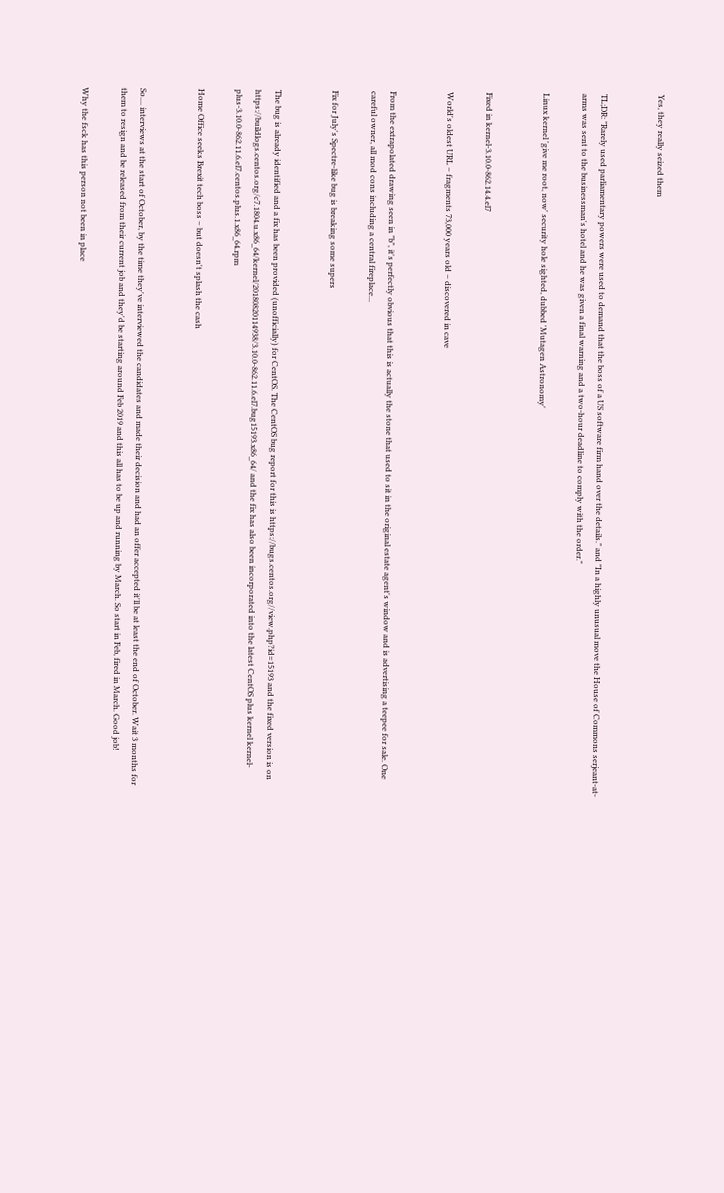Yes, they really seized them


TL;DR: "Rarely used parliamentary powers were used to demand that the boss of a US software firm hand over the details." and "In a highly unusual move the House of Commons serjeant-at-arms was sent to the businessman's hotel and he was given a final warning and a two-hour deadline to comply with the order."

Linux kernel 'give me root, now' security hole sighted, dubbed 'Mutagen Astronomy'


Fixed in kernel-3.10.0-862.14.4.el7

World's oldest URL – fragments 73,000 years old – discovered in cave


From the extrapolated drawing seen in "b", it's perfectly obvious that this is actually the stone that used to sit in the original estate agent's window and is advertising a teepee for sale. One careful owner, all mod cons including a central fireplace...

Fix for July's Spectre-like bug is breaking some supers


The bug is already identified and a fix has been provided (unofficially) for CentOS. The CentOS bug report for this is https://bugs.centos.org//view.php?id=15193 and the fixed version is on https://buildlogs.centos.org/c7.1804.u.x86_64/kernel/20180820114938/3.10.0-862.11.6.el7.bug15193.x86_64/ and the fix has also been incorporated into the latest CentOS plus kernel kernel-plus-3.10.0-862.11.6.el7.centos.plus.1.x86_64.rpm

Home Office seeks Brexit tech boss – but doesn't splash the cash


So.... interviews at the start of October, by the time they've interviewed the candidates and made their decision and had an offer accepted it'll be at least the end of October. Wait 3 months for them to resign and be released from their current job and they'd be starting around Feb 2019 and this all has to be up and running by March. So start in Feb, fired in March. Good job!

Why the fsck has this person not been in place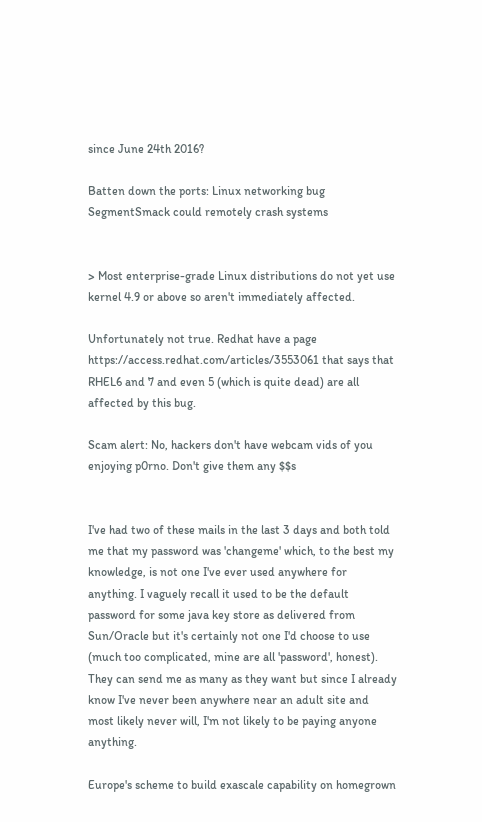since June 24th 2016?

Batten down the ports: Linux networking bug SegmentSmack could remotely crash systems


> Most enterprise-grade Linux distributions do not yet use kernel 4.9 or above so aren't immediately affected.

Unfortunately not true. Redhat have a page https://access.redhat.com/articles/3553061 that says that RHEL6 and 7 and even 5 (which is quite dead) are all affected by this bug.

Scam alert: No, hackers don't have webcam vids of you enjoying p0rno. Don't give them any $$s


I've had two of these mails in the last 3 days and both told me that my password was 'changeme' which, to the best my knowledge, is not one I've ever used anywhere for anything. I vaguely recall it used to be the default password for some java key store as delivered from Sun/Oracle but it's certainly not one I'd choose to use (much too complicated, mine are all 'password', honest). They can send me as many as they want but since I already know I've never been anywhere near an adult site and most likely never will, I'm not likely to be paying anyone anything.

Europe's scheme to build exascale capability on homegrown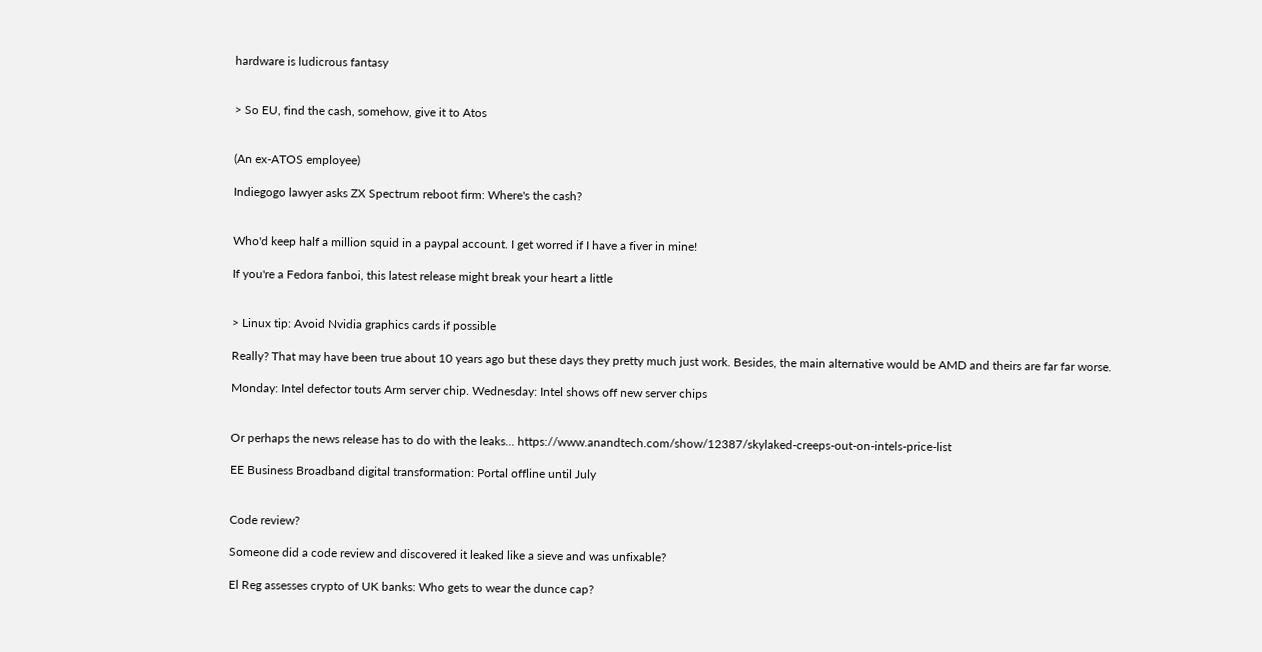hardware is ludicrous fantasy


> So EU, find the cash, somehow, give it to Atos


(An ex-ATOS employee)

Indiegogo lawyer asks ZX Spectrum reboot firm: Where's the cash?


Who'd keep half a million squid in a paypal account. I get worred if I have a fiver in mine!

If you're a Fedora fanboi, this latest release might break your heart a little


> Linux tip: Avoid Nvidia graphics cards if possible

Really? That may have been true about 10 years ago but these days they pretty much just work. Besides, the main alternative would be AMD and theirs are far far worse.

Monday: Intel defector touts Arm server chip. Wednesday: Intel shows off new server chips


Or perhaps the news release has to do with the leaks... https://www.anandtech.com/show/12387/skylaked-creeps-out-on-intels-price-list

EE Business Broadband digital transformation: Portal offline until July


Code review?

Someone did a code review and discovered it leaked like a sieve and was unfixable?

El Reg assesses crypto of UK banks: Who gets to wear the dunce cap?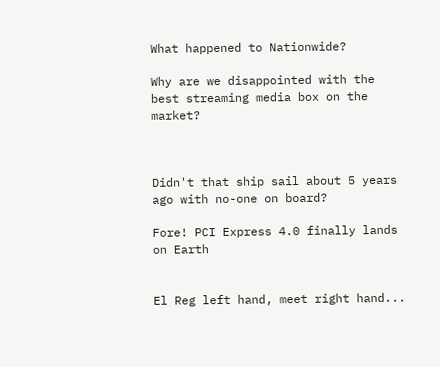What happened to Nationwide?

Why are we disappointed with the best streaming media box on the market?



Didn't that ship sail about 5 years ago with no-one on board?

Fore! PCI Express 4.0 finally lands on Earth


El Reg left hand, meet right hand...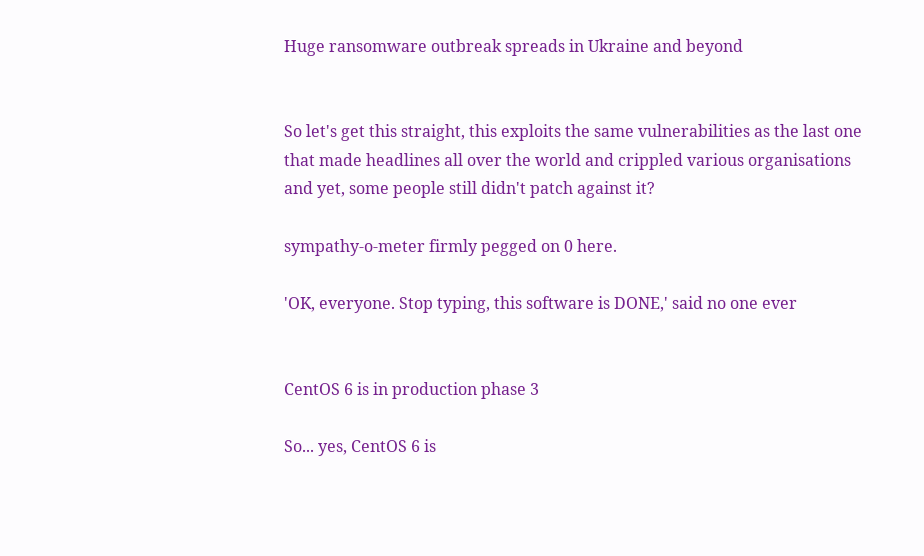Huge ransomware outbreak spreads in Ukraine and beyond


So let's get this straight, this exploits the same vulnerabilities as the last one that made headlines all over the world and crippled various organisations and yet, some people still didn't patch against it?

sympathy-o-meter firmly pegged on 0 here.

'OK, everyone. Stop typing, this software is DONE,' said no one ever


CentOS 6 is in production phase 3

So... yes, CentOS 6 is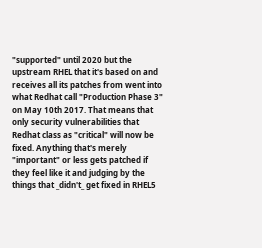"supported" until 2020 but the upstream RHEL that it's based on and receives all its patches from went into what Redhat call "Production Phase 3" on May 10th 2017. That means that only security vulnerabilities that Redhat class as "critical" will now be fixed. Anything that's merely "important" or less gets patched if they feel like it and judging by the things that _didn't_ get fixed in RHEL5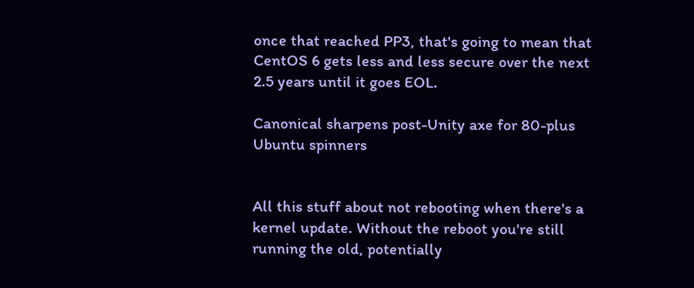once that reached PP3, that's going to mean that CentOS 6 gets less and less secure over the next 2.5 years until it goes EOL.

Canonical sharpens post-Unity axe for 80-plus Ubuntu spinners


All this stuff about not rebooting when there's a kernel update. Without the reboot you're still running the old, potentially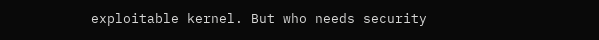exploitable kernel. But who needs security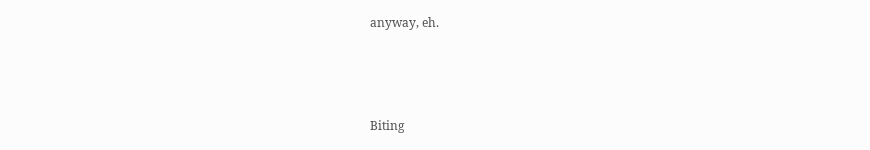anyway, eh.



Biting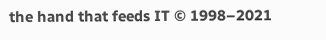the hand that feeds IT © 1998–2021